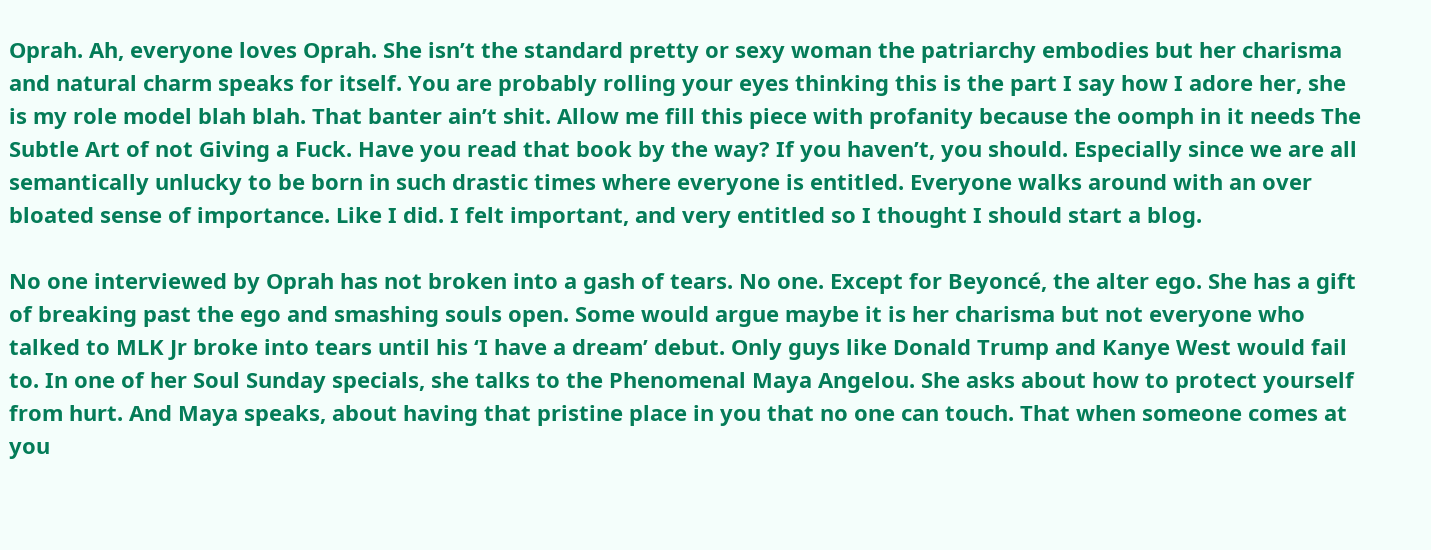Oprah. Ah, everyone loves Oprah. She isn’t the standard pretty or sexy woman the patriarchy embodies but her charisma and natural charm speaks for itself. You are probably rolling your eyes thinking this is the part I say how I adore her, she is my role model blah blah. That banter ain’t shit. Allow me fill this piece with profanity because the oomph in it needs The Subtle Art of not Giving a Fuck. Have you read that book by the way? If you haven’t, you should. Especially since we are all semantically unlucky to be born in such drastic times where everyone is entitled. Everyone walks around with an over bloated sense of importance. Like I did. I felt important, and very entitled so I thought I should start a blog.

No one interviewed by Oprah has not broken into a gash of tears. No one. Except for Beyoncé, the alter ego. She has a gift of breaking past the ego and smashing souls open. Some would argue maybe it is her charisma but not everyone who talked to MLK Jr broke into tears until his ‘I have a dream’ debut. Only guys like Donald Trump and Kanye West would fail to. In one of her Soul Sunday specials, she talks to the Phenomenal Maya Angelou. She asks about how to protect yourself from hurt. And Maya speaks, about having that pristine place in you that no one can touch. That when someone comes at you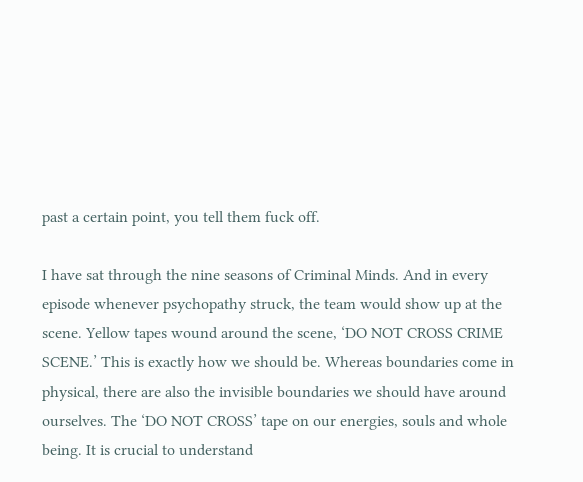past a certain point, you tell them fuck off.

I have sat through the nine seasons of Criminal Minds. And in every episode whenever psychopathy struck, the team would show up at the scene. Yellow tapes wound around the scene, ‘DO NOT CROSS CRIME SCENE.’ This is exactly how we should be. Whereas boundaries come in physical, there are also the invisible boundaries we should have around ourselves. The ‘DO NOT CROSS’ tape on our energies, souls and whole being. It is crucial to understand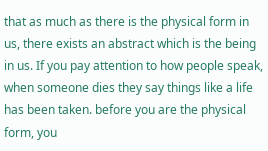that as much as there is the physical form in us, there exists an abstract which is the being in us. If you pay attention to how people speak, when someone dies they say things like a life has been taken. before you are the physical form, you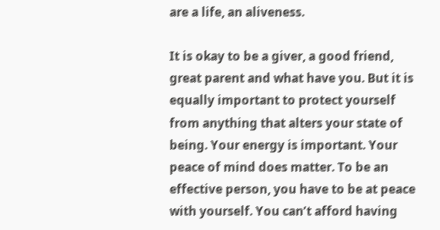are a life, an aliveness.

It is okay to be a giver, a good friend, great parent and what have you. But it is equally important to protect yourself from anything that alters your state of being. Your energy is important. Your peace of mind does matter. To be an effective person, you have to be at peace with yourself. You can’t afford having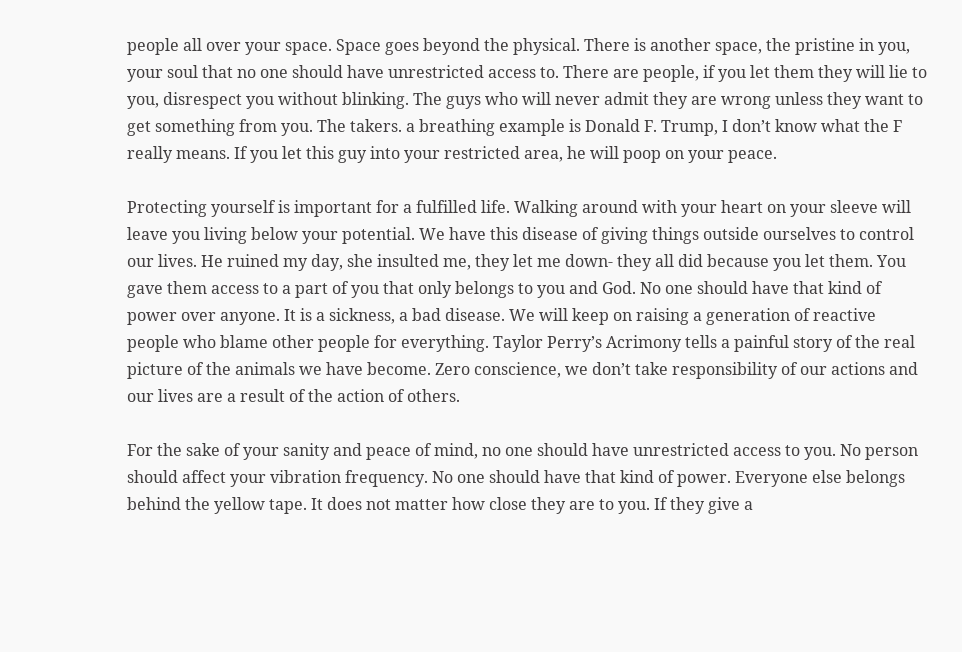people all over your space. Space goes beyond the physical. There is another space, the pristine in you, your soul that no one should have unrestricted access to. There are people, if you let them they will lie to you, disrespect you without blinking. The guys who will never admit they are wrong unless they want to get something from you. The takers. a breathing example is Donald F. Trump, I don’t know what the F really means. If you let this guy into your restricted area, he will poop on your peace.

Protecting yourself is important for a fulfilled life. Walking around with your heart on your sleeve will leave you living below your potential. We have this disease of giving things outside ourselves to control our lives. He ruined my day, she insulted me, they let me down- they all did because you let them. You gave them access to a part of you that only belongs to you and God. No one should have that kind of power over anyone. It is a sickness, a bad disease. We will keep on raising a generation of reactive people who blame other people for everything. Taylor Perry’s Acrimony tells a painful story of the real picture of the animals we have become. Zero conscience, we don’t take responsibility of our actions and our lives are a result of the action of others.

For the sake of your sanity and peace of mind, no one should have unrestricted access to you. No person should affect your vibration frequency. No one should have that kind of power. Everyone else belongs behind the yellow tape. It does not matter how close they are to you. If they give a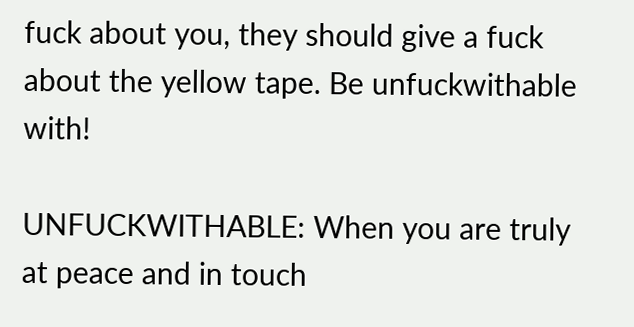fuck about you, they should give a fuck about the yellow tape. Be unfuckwithable with!

UNFUCKWITHABLE: When you are truly at peace and in touch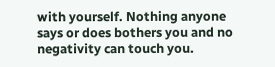with yourself. Nothing anyone says or does bothers you and no negativity can touch you.